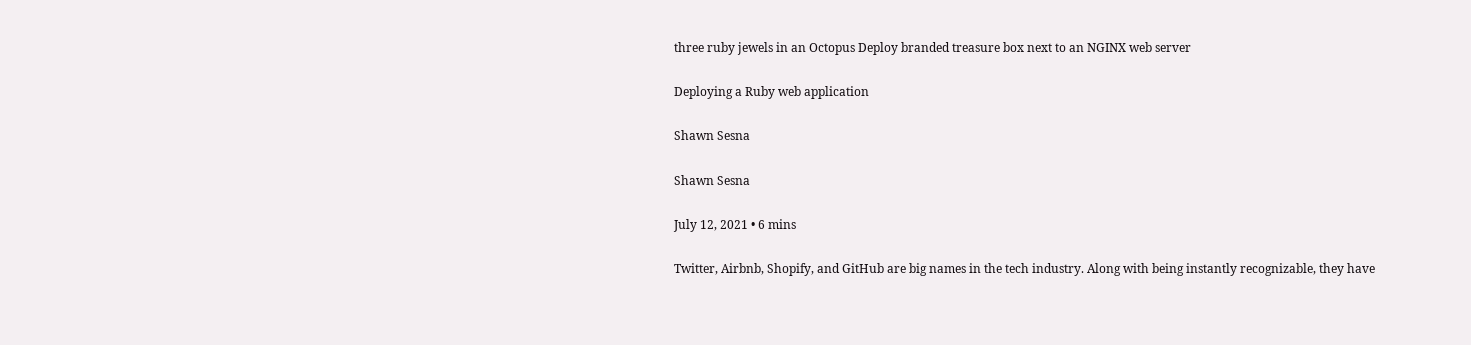three ruby jewels in an Octopus Deploy branded treasure box next to an NGINX web server

Deploying a Ruby web application

Shawn Sesna

Shawn Sesna

July 12, 2021 • 6 mins

Twitter, Airbnb, Shopify, and GitHub are big names in the tech industry. Along with being instantly recognizable, they have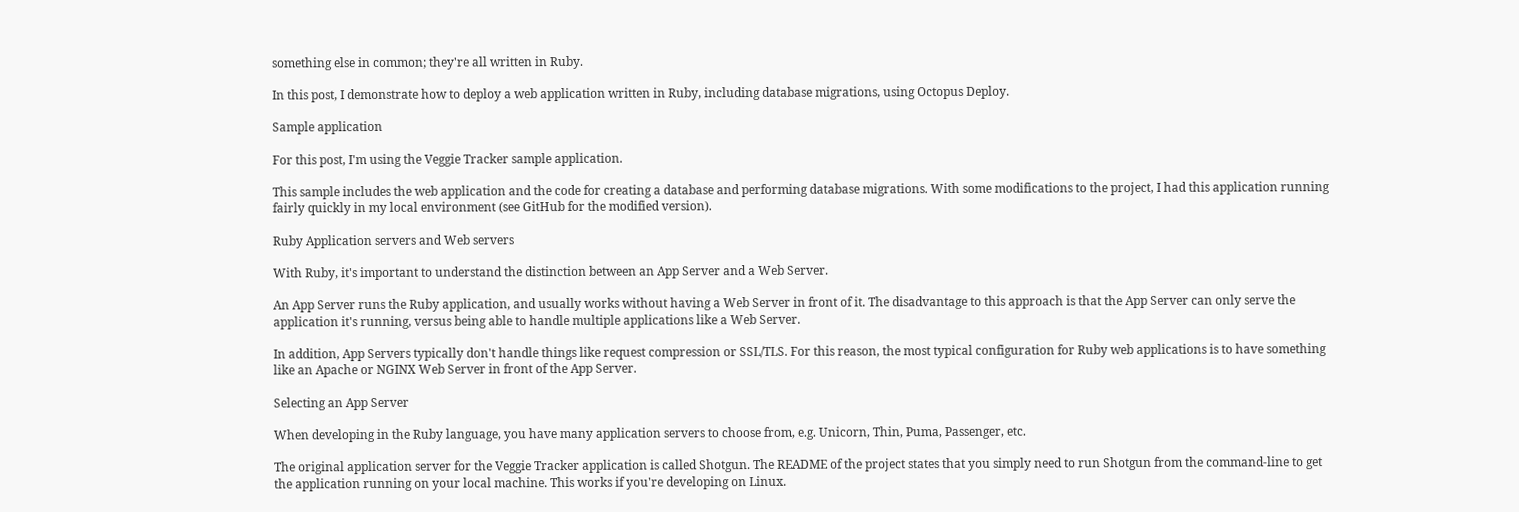something else in common; they're all written in Ruby.

In this post, I demonstrate how to deploy a web application written in Ruby, including database migrations, using Octopus Deploy.

Sample application

For this post, I'm using the Veggie Tracker sample application.

This sample includes the web application and the code for creating a database and performing database migrations. With some modifications to the project, I had this application running fairly quickly in my local environment (see GitHub for the modified version).

Ruby Application servers and Web servers

With Ruby, it's important to understand the distinction between an App Server and a Web Server.

An App Server runs the Ruby application, and usually works without having a Web Server in front of it. The disadvantage to this approach is that the App Server can only serve the application it's running, versus being able to handle multiple applications like a Web Server.

In addition, App Servers typically don't handle things like request compression or SSL/TLS. For this reason, the most typical configuration for Ruby web applications is to have something like an Apache or NGINX Web Server in front of the App Server.

Selecting an App Server

When developing in the Ruby language, you have many application servers to choose from, e.g. Unicorn, Thin, Puma, Passenger, etc.

The original application server for the Veggie Tracker application is called Shotgun. The README of the project states that you simply need to run Shotgun from the command-line to get the application running on your local machine. This works if you're developing on Linux.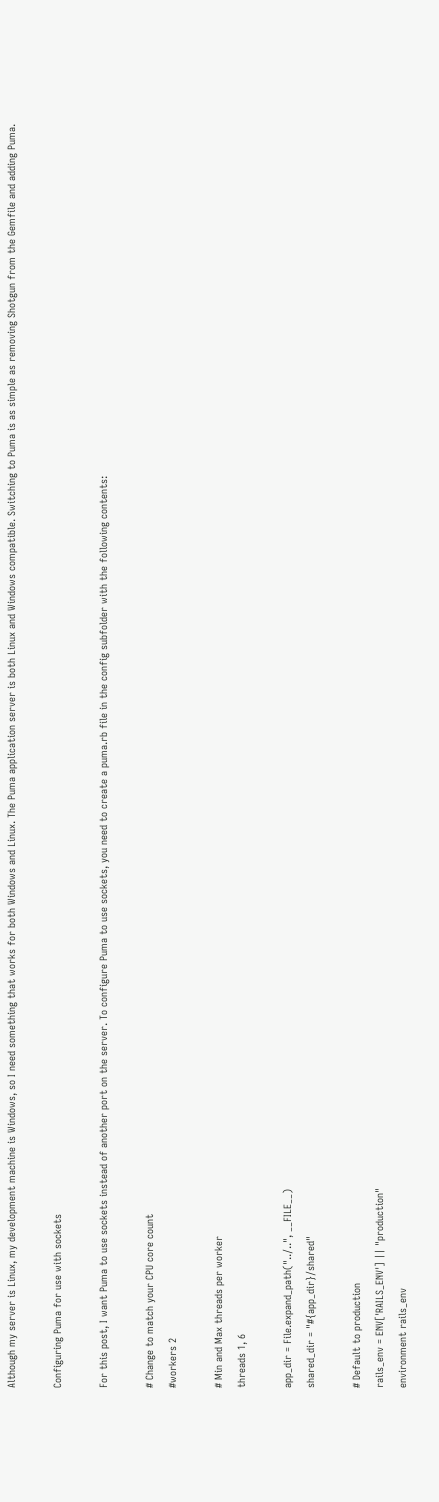Although my server is Linux, my development machine is Windows, so I need something that works for both Windows and Linux. The Puma application server is both Linux and Windows compatible. Switching to Puma is as simple as removing Shotgun from the Gemfile and adding Puma.

Configuring Puma for use with sockets

For this post, I want Puma to use sockets instead of another port on the server. To configure Puma to use sockets, you need to create a puma.rb file in the config subfolder with the following contents:

# Change to match your CPU core count
#workers 2

# Min and Max threads per worker
threads 1, 6

app_dir = File.expand_path("../..", __FILE__)
shared_dir = "#{app_dir}/shared"

# Default to production
rails_env = ENV['RAILS_ENV'] || "production"
environment rails_env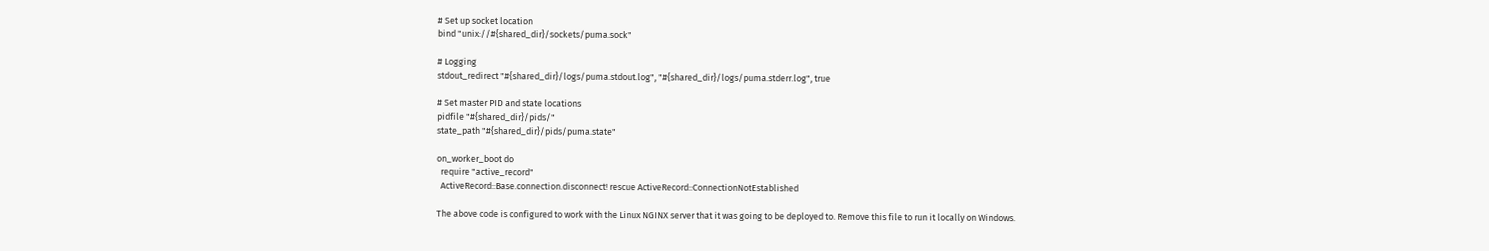# Set up socket location
bind "unix://#{shared_dir}/sockets/puma.sock"

# Logging
stdout_redirect "#{shared_dir}/logs/puma.stdout.log", "#{shared_dir}/logs/puma.stderr.log", true

# Set master PID and state locations
pidfile "#{shared_dir}/pids/"
state_path "#{shared_dir}/pids/puma.state"

on_worker_boot do
  require "active_record"
  ActiveRecord::Base.connection.disconnect! rescue ActiveRecord::ConnectionNotEstablished

The above code is configured to work with the Linux NGINX server that it was going to be deployed to. Remove this file to run it locally on Windows.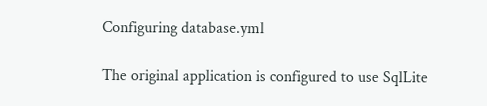Configuring database.yml

The original application is configured to use SqlLite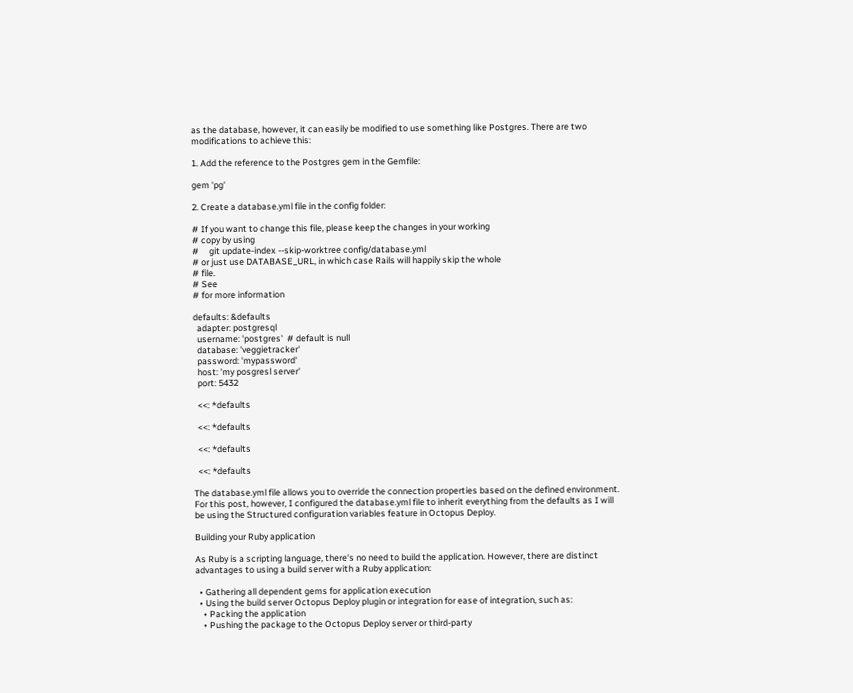as the database, however, it can easily be modified to use something like Postgres. There are two modifications to achieve this:

1. Add the reference to the Postgres gem in the Gemfile:

gem 'pg'

2. Create a database.yml file in the config folder:

# If you want to change this file, please keep the changes in your working
# copy by using
#     git update-index --skip-worktree config/database.yml
# or just use DATABASE_URL, in which case Rails will happily skip the whole
# file.
# See
# for more information

defaults: &defaults
  adapter: postgresql
  username: 'postgres'  # default is null
  database: 'veggietracker'
  password: 'mypassword'
  host: 'my posgresl server'
  port: 5432

  <<: *defaults

  <<: *defaults

  <<: *defaults

  <<: *defaults

The database.yml file allows you to override the connection properties based on the defined environment. For this post, however, I configured the database.yml file to inherit everything from the defaults as I will be using the Structured configuration variables feature in Octopus Deploy.

Building your Ruby application

As Ruby is a scripting language, there's no need to build the application. However, there are distinct advantages to using a build server with a Ruby application:

  • Gathering all dependent gems for application execution
  • Using the build server Octopus Deploy plugin or integration for ease of integration, such as:
    • Packing the application
    • Pushing the package to the Octopus Deploy server or third-party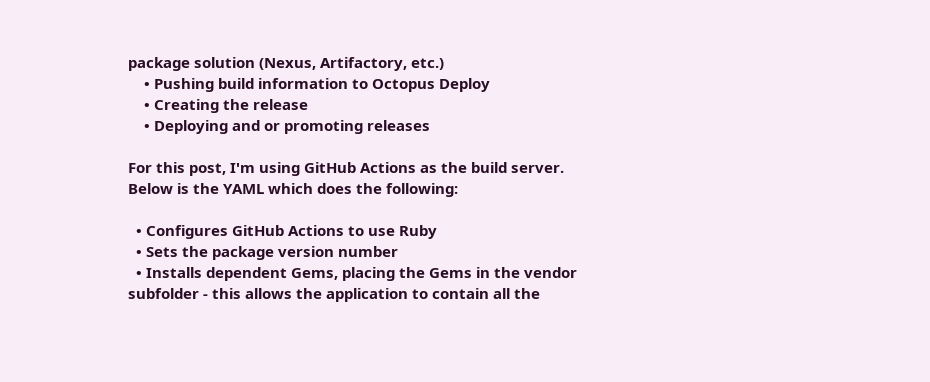package solution (Nexus, Artifactory, etc.)
    • Pushing build information to Octopus Deploy
    • Creating the release
    • Deploying and or promoting releases

For this post, I'm using GitHub Actions as the build server. Below is the YAML which does the following:

  • Configures GitHub Actions to use Ruby
  • Sets the package version number
  • Installs dependent Gems, placing the Gems in the vendor subfolder - this allows the application to contain all the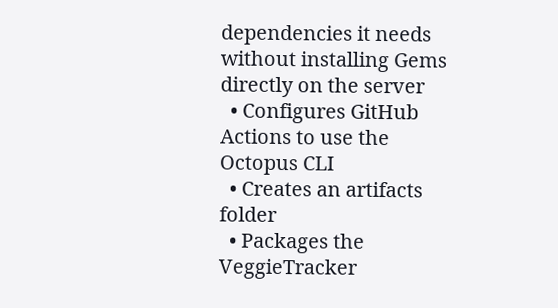dependencies it needs without installing Gems directly on the server
  • Configures GitHub Actions to use the Octopus CLI
  • Creates an artifacts folder
  • Packages the VeggieTracker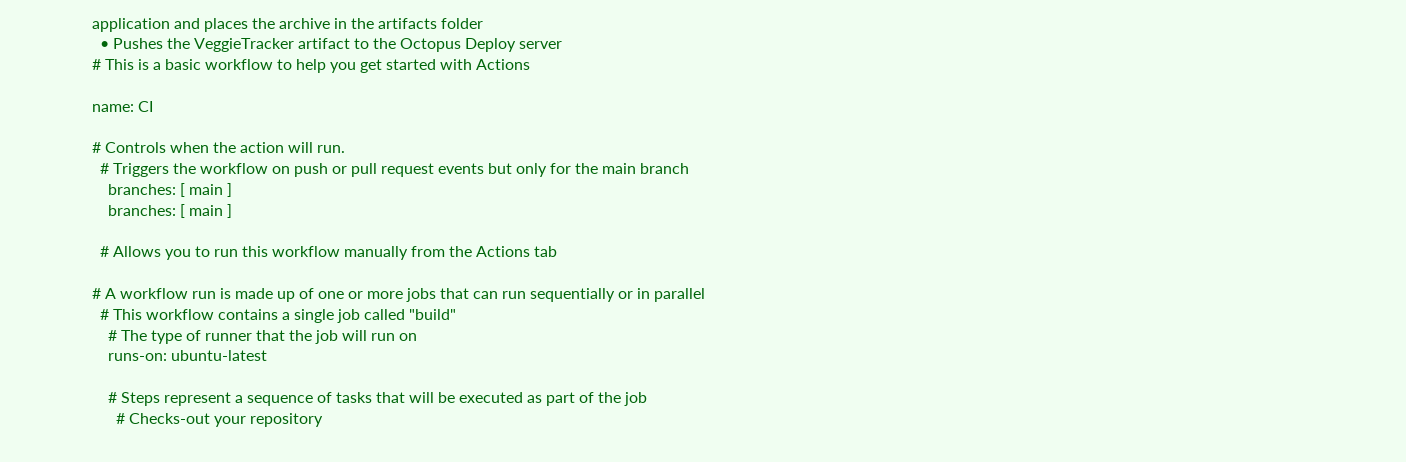application and places the archive in the artifacts folder
  • Pushes the VeggieTracker artifact to the Octopus Deploy server
# This is a basic workflow to help you get started with Actions

name: CI

# Controls when the action will run.
  # Triggers the workflow on push or pull request events but only for the main branch
    branches: [ main ]
    branches: [ main ]

  # Allows you to run this workflow manually from the Actions tab

# A workflow run is made up of one or more jobs that can run sequentially or in parallel
  # This workflow contains a single job called "build"
    # The type of runner that the job will run on
    runs-on: ubuntu-latest

    # Steps represent a sequence of tasks that will be executed as part of the job
      # Checks-out your repository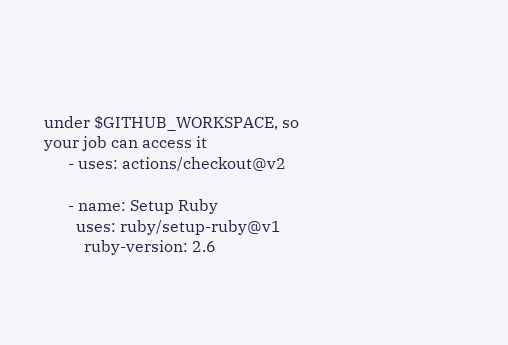under $GITHUB_WORKSPACE, so your job can access it
      - uses: actions/checkout@v2

      - name: Setup Ruby
        uses: ruby/setup-ruby@v1
          ruby-version: 2.6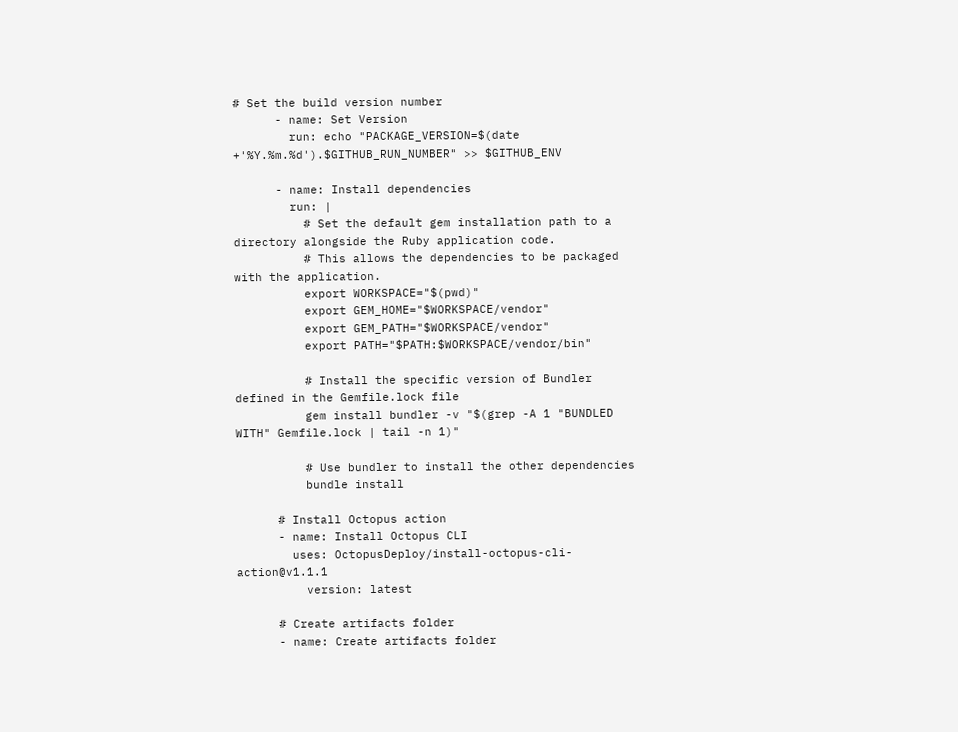# Set the build version number
      - name: Set Version
        run: echo "PACKAGE_VERSION=$(date +'%Y.%m.%d').$GITHUB_RUN_NUMBER" >> $GITHUB_ENV

      - name: Install dependencies
        run: |
          # Set the default gem installation path to a directory alongside the Ruby application code.
          # This allows the dependencies to be packaged with the application.
          export WORKSPACE="$(pwd)"
          export GEM_HOME="$WORKSPACE/vendor"
          export GEM_PATH="$WORKSPACE/vendor"
          export PATH="$PATH:$WORKSPACE/vendor/bin"

          # Install the specific version of Bundler defined in the Gemfile.lock file
          gem install bundler -v "$(grep -A 1 "BUNDLED WITH" Gemfile.lock | tail -n 1)"

          # Use bundler to install the other dependencies
          bundle install

      # Install Octopus action
      - name: Install Octopus CLI
        uses: OctopusDeploy/install-octopus-cli-action@v1.1.1
          version: latest

      # Create artifacts folder
      - name: Create artifacts folder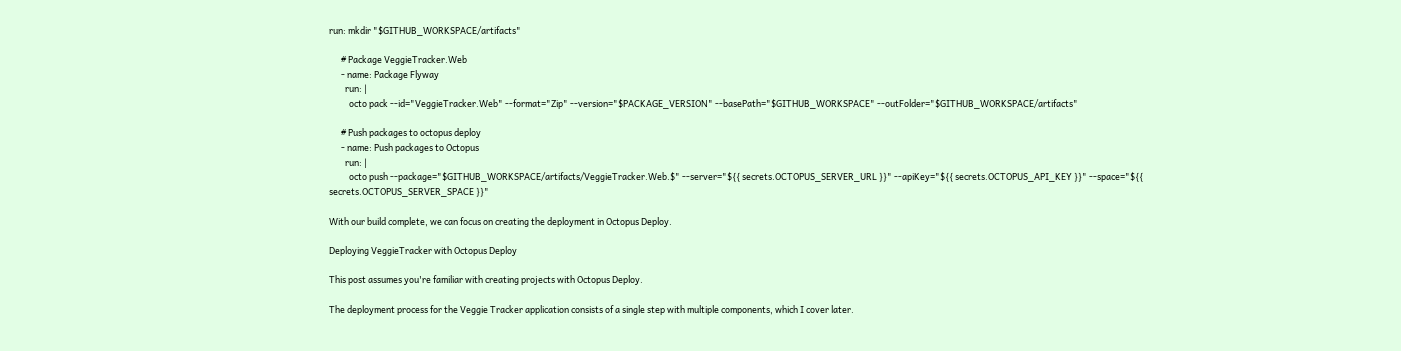run: mkdir "$GITHUB_WORKSPACE/artifacts"

      # Package VeggieTracker.Web
      - name: Package Flyway
        run: |
          octo pack --id="VeggieTracker.Web" --format="Zip" --version="$PACKAGE_VERSION" --basePath="$GITHUB_WORKSPACE" --outFolder="$GITHUB_WORKSPACE/artifacts"

      # Push packages to octopus deploy
      - name: Push packages to Octopus
        run: |
          octo push --package="$GITHUB_WORKSPACE/artifacts/VeggieTracker.Web.$" --server="${{ secrets.OCTOPUS_SERVER_URL }}" --apiKey="${{ secrets.OCTOPUS_API_KEY }}" --space="${{ secrets.OCTOPUS_SERVER_SPACE }}"

With our build complete, we can focus on creating the deployment in Octopus Deploy.

Deploying VeggieTracker with Octopus Deploy

This post assumes you're familiar with creating projects with Octopus Deploy.

The deployment process for the Veggie Tracker application consists of a single step with multiple components, which I cover later.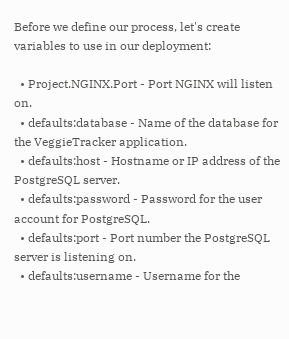Before we define our process, let's create variables to use in our deployment:

  • Project.NGINX.Port - Port NGINX will listen on.
  • defaults:database - Name of the database for the VeggieTracker application.
  • defaults:host - Hostname or IP address of the PostgreSQL server.
  • defaults:password - Password for the user account for PostgreSQL.
  • defaults:port - Port number the PostgreSQL server is listening on.
  • defaults:username - Username for the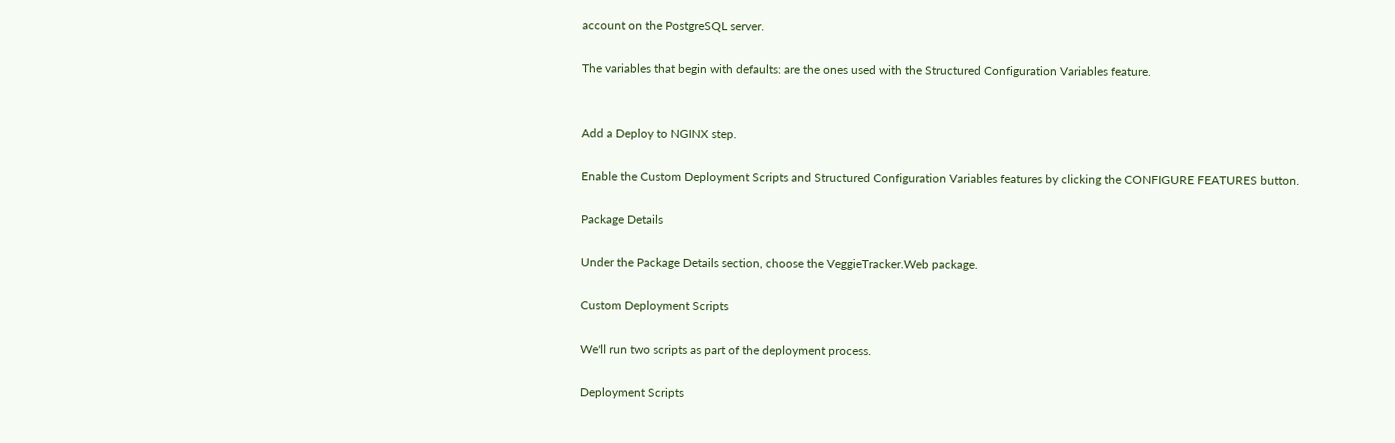account on the PostgreSQL server.

The variables that begin with defaults: are the ones used with the Structured Configuration Variables feature.


Add a Deploy to NGINX step.

Enable the Custom Deployment Scripts and Structured Configuration Variables features by clicking the CONFIGURE FEATURES button.

Package Details

Under the Package Details section, choose the VeggieTracker.Web package.

Custom Deployment Scripts

We'll run two scripts as part of the deployment process.

Deployment Scripts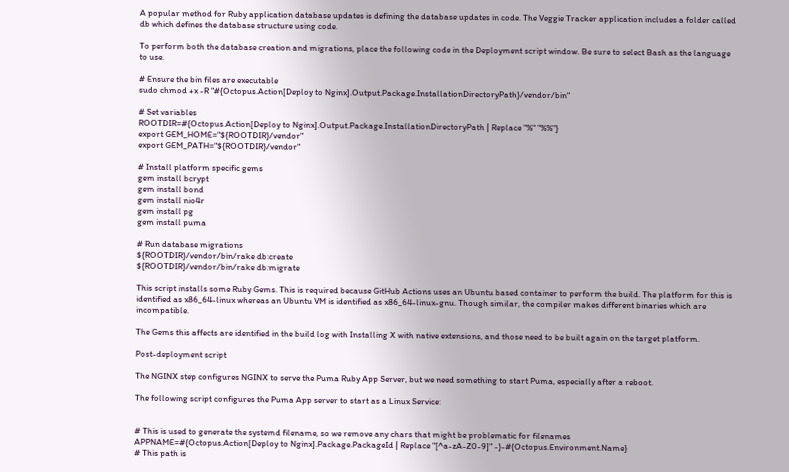A popular method for Ruby application database updates is defining the database updates in code. The Veggie Tracker application includes a folder called db which defines the database structure using code.

To perform both the database creation and migrations, place the following code in the Deployment script window. Be sure to select Bash as the language to use.

# Ensure the bin files are executable
sudo chmod +x -R "#{Octopus.Action[Deploy to Nginx].Output.Package.InstallationDirectoryPath}/vendor/bin"

# Set variables
ROOTDIR=#{Octopus.Action[Deploy to Nginx].Output.Package.InstallationDirectoryPath | Replace "%" "%%"}
export GEM_HOME="${ROOTDIR}/vendor"
export GEM_PATH="${ROOTDIR}/vendor"

# Install platform specific gems
gem install bcrypt
gem install bond
gem install nio4r
gem install pg
gem install puma

# Run database migrations
${ROOTDIR}/vendor/bin/rake db:create
${ROOTDIR}/vendor/bin/rake db:migrate

This script installs some Ruby Gems. This is required because GitHub Actions uses an Ubuntu based container to perform the build. The platform for this is identified as x86_64-linux whereas an Ubuntu VM is identified as x86_64-linux-gnu. Though similar, the compiler makes different binaries which are incompatible.

The Gems this affects are identified in the build log with Installing X with native extensions, and those need to be built again on the target platform.

Post-deployment script

The NGINX step configures NGINX to serve the Puma Ruby App Server, but we need something to start Puma, especially after a reboot.

The following script configures the Puma App server to start as a Linux Service:


# This is used to generate the systemd filename, so we remove any chars that might be problematic for filenames
APPNAME=#{Octopus.Action[Deploy to Nginx].Package.PackageId | Replace "[^a-zA-Z0-9]" -}-#{Octopus.Environment.Name}
# This path is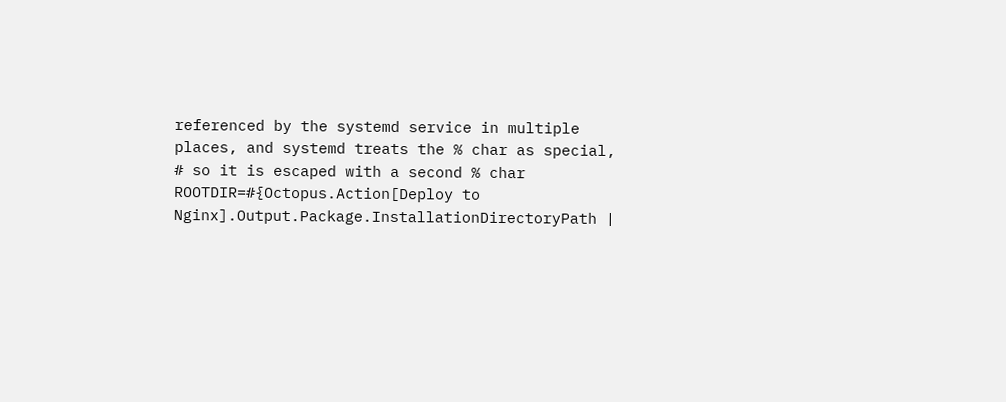referenced by the systemd service in multiple places, and systemd treats the % char as special,
# so it is escaped with a second % char
ROOTDIR=#{Octopus.Action[Deploy to Nginx].Output.Package.InstallationDirectoryPath |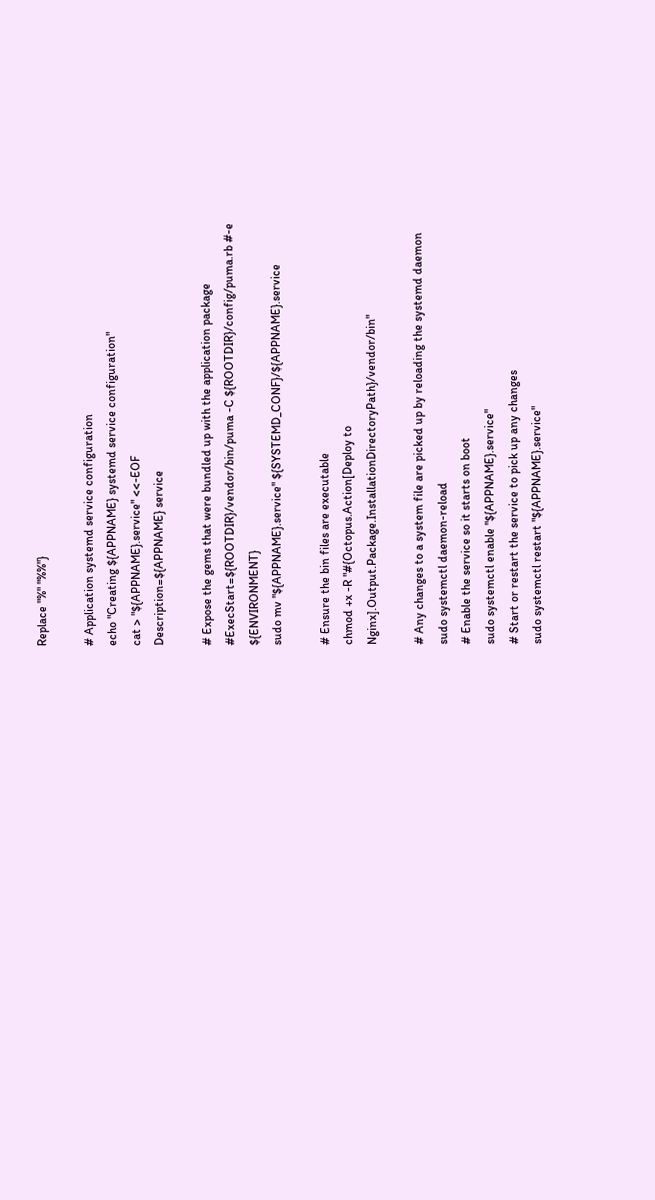Replace "%" "%%"}

# Application systemd service configuration
echo "Creating ${APPNAME} systemd service configuration"
cat > "${APPNAME}.service" <<-EOF
Description=${APPNAME} service

# Expose the gems that were bundled up with the application package
#ExecStart=${ROOTDIR}/vendor/bin/puma -C ${ROOTDIR}/config/puma.rb #-e ${ENVIRONMENT}
sudo mv "${APPNAME}.service" ${SYSTEMD_CONF}/${APPNAME}.service

# Ensure the bin files are executable
chmod +x -R "#{Octopus.Action[Deploy to Nginx].Output.Package.InstallationDirectoryPath}/vendor/bin"

# Any changes to a system file are picked up by reloading the systemd daemon
sudo systemctl daemon-reload
# Enable the service so it starts on boot
sudo systemctl enable "${APPNAME}.service"
# Start or restart the service to pick up any changes
sudo systemctl restart "${APPNAME}.service"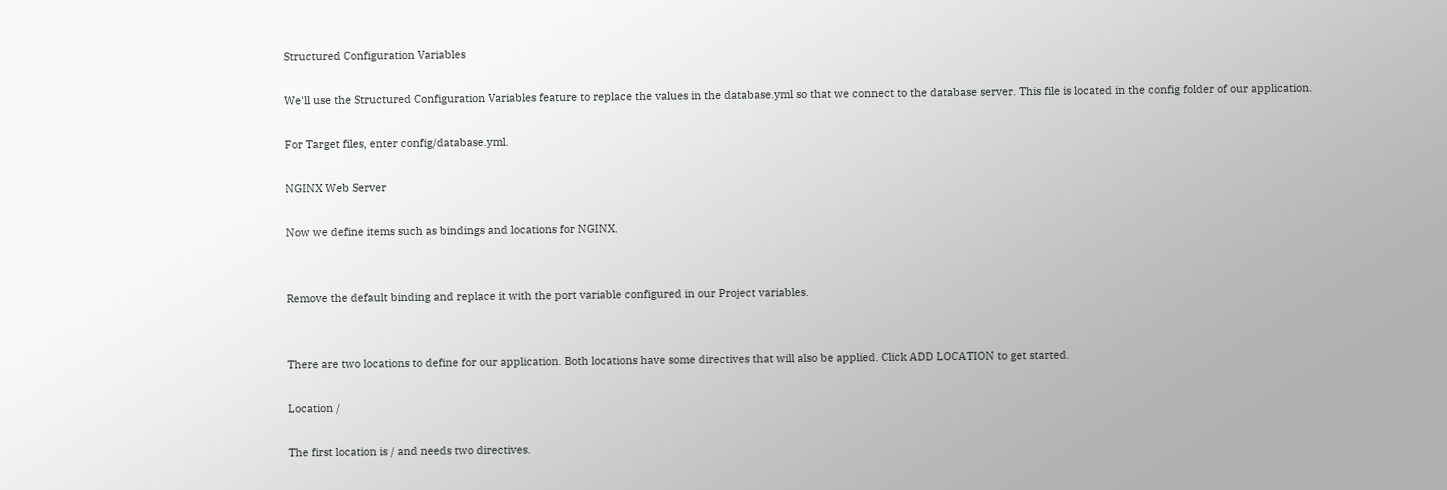Structured Configuration Variables

We'll use the Structured Configuration Variables feature to replace the values in the database.yml so that we connect to the database server. This file is located in the config folder of our application.

For Target files, enter config/database.yml.

NGINX Web Server

Now we define items such as bindings and locations for NGINX.


Remove the default binding and replace it with the port variable configured in our Project variables.


There are two locations to define for our application. Both locations have some directives that will also be applied. Click ADD LOCATION to get started.

Location /

The first location is / and needs two directives.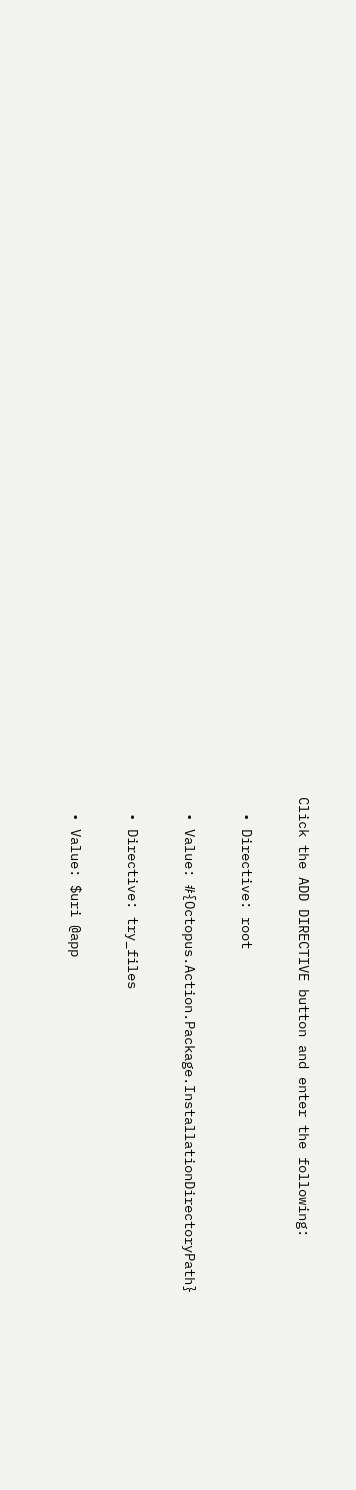Click the ADD DIRECTIVE button and enter the following:

  • Directive: root

  • Value: #{Octopus.Action.Package.InstallationDirectoryPath}

  • Directive: try_files

  • Value: $uri @app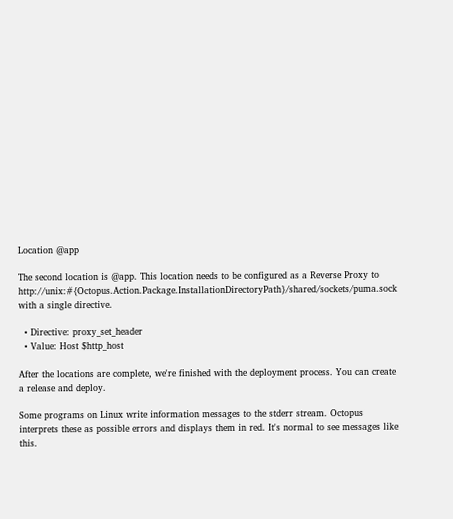Location @app

The second location is @app. This location needs to be configured as a Reverse Proxy to http://unix:#{Octopus.Action.Package.InstallationDirectoryPath}/shared/sockets/puma.sock with a single directive.

  • Directive: proxy_set_header
  • Value: Host $http_host

After the locations are complete, we're finished with the deployment process. You can create a release and deploy.

Some programs on Linux write information messages to the stderr stream. Octopus interprets these as possible errors and displays them in red. It's normal to see messages like this.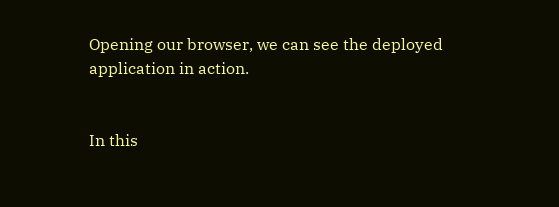Opening our browser, we can see the deployed application in action.


In this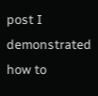post I demonstrated how to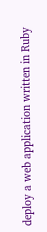deploy a web application written in Ruby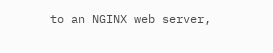to an NGINX web server,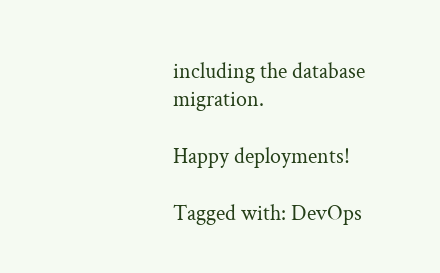including the database migration.

Happy deployments!

Tagged with: DevOps